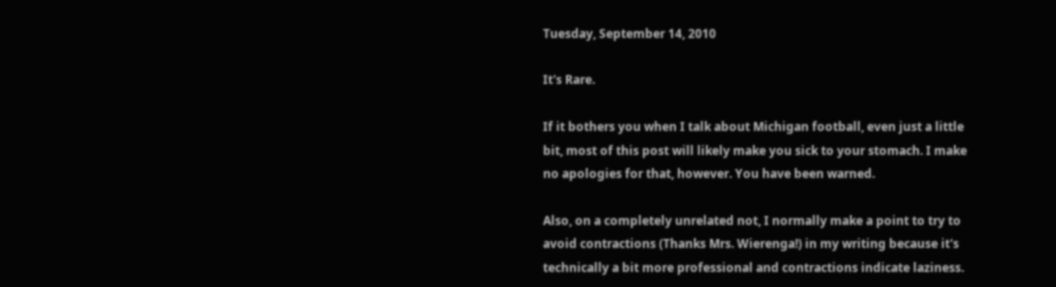Tuesday, September 14, 2010

It's Rare.

If it bothers you when I talk about Michigan football, even just a little bit, most of this post will likely make you sick to your stomach. I make no apologies for that, however. You have been warned.

Also, on a completely unrelated not, I normally make a point to try to avoid contractions (Thanks Mrs. Wierenga!) in my writing because it's technically a bit more professional and contractions indicate laziness.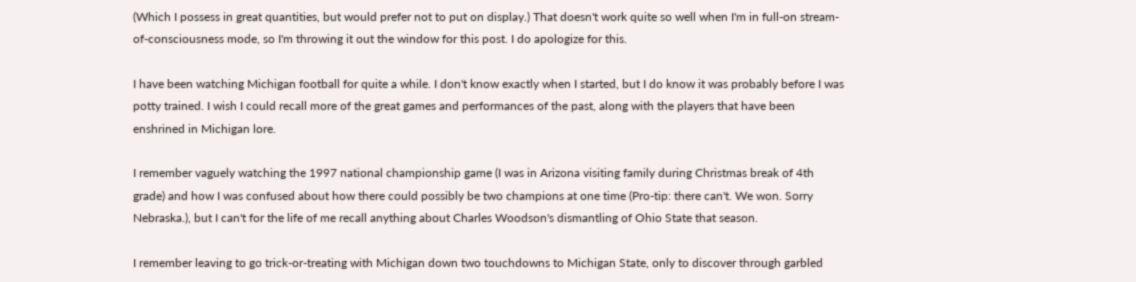(Which I possess in great quantities, but would prefer not to put on display.) That doesn't work quite so well when I'm in full-on stream-of-consciousness mode, so I'm throwing it out the window for this post. I do apologize for this.

I have been watching Michigan football for quite a while. I don't know exactly when I started, but I do know it was probably before I was potty trained. I wish I could recall more of the great games and performances of the past, along with the players that have been enshrined in Michigan lore.

I remember vaguely watching the 1997 national championship game (I was in Arizona visiting family during Christmas break of 4th grade) and how I was confused about how there could possibly be two champions at one time (Pro-tip: there can't. We won. Sorry Nebraska.), but I can't for the life of me recall anything about Charles Woodson's dismantling of Ohio State that season.

I remember leaving to go trick-or-treating with Michigan down two touchdowns to Michigan State, only to discover through garbled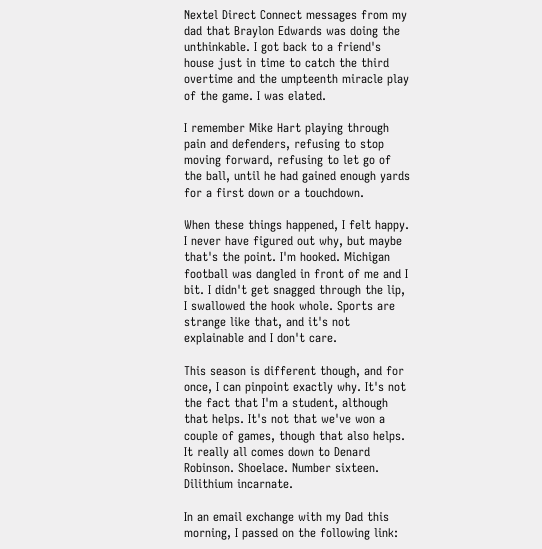Nextel Direct Connect messages from my dad that Braylon Edwards was doing the unthinkable. I got back to a friend's house just in time to catch the third overtime and the umpteenth miracle play of the game. I was elated.

I remember Mike Hart playing through pain and defenders, refusing to stop moving forward, refusing to let go of the ball, until he had gained enough yards for a first down or a touchdown.

When these things happened, I felt happy. I never have figured out why, but maybe that's the point. I'm hooked. Michigan football was dangled in front of me and I bit. I didn't get snagged through the lip, I swallowed the hook whole. Sports are strange like that, and it's not explainable and I don't care.

This season is different though, and for once, I can pinpoint exactly why. It's not the fact that I'm a student, although that helps. It's not that we've won a couple of games, though that also helps. It really all comes down to Denard Robinson. Shoelace. Number sixteen. Dilithium incarnate.

In an email exchange with my Dad this morning, I passed on the following link: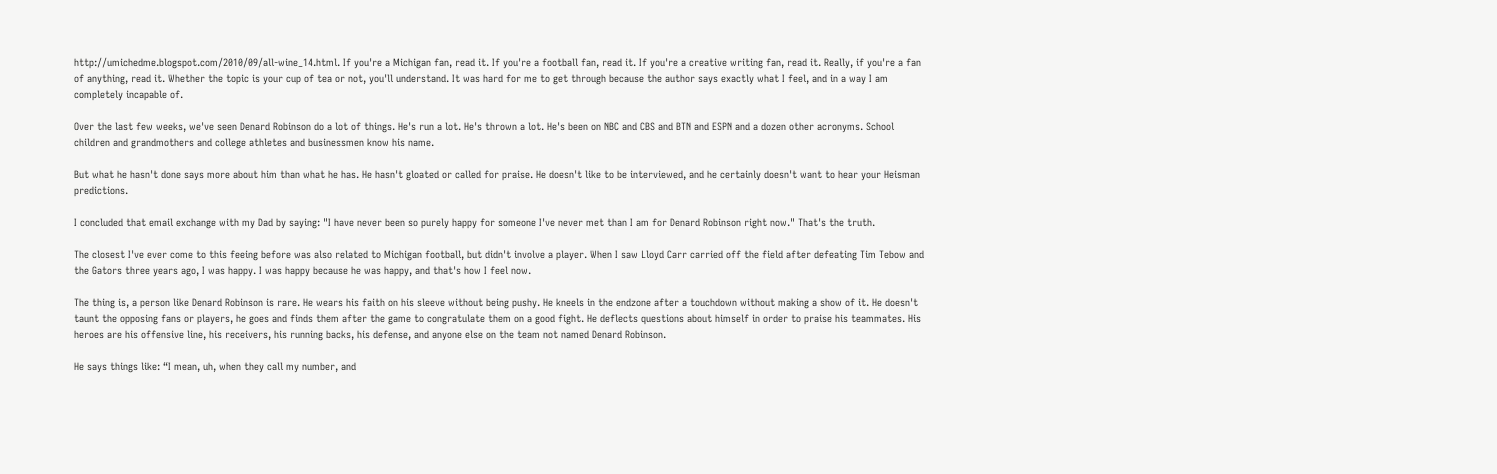http://umichedme.blogspot.com/2010/09/all-wine_14.html. If you're a Michigan fan, read it. If you're a football fan, read it. If you're a creative writing fan, read it. Really, if you're a fan of anything, read it. Whether the topic is your cup of tea or not, you'll understand. It was hard for me to get through because the author says exactly what I feel, and in a way I am completely incapable of.

Over the last few weeks, we've seen Denard Robinson do a lot of things. He's run a lot. He's thrown a lot. He's been on NBC and CBS and BTN and ESPN and a dozen other acronyms. School children and grandmothers and college athletes and businessmen know his name.

But what he hasn't done says more about him than what he has. He hasn't gloated or called for praise. He doesn't like to be interviewed, and he certainly doesn't want to hear your Heisman predictions.

I concluded that email exchange with my Dad by saying: "I have never been so purely happy for someone I've never met than I am for Denard Robinson right now." That's the truth.

The closest I've ever come to this feeing before was also related to Michigan football, but didn't involve a player. When I saw Lloyd Carr carried off the field after defeating Tim Tebow and the Gators three years ago, I was happy. I was happy because he was happy, and that's how I feel now.

The thing is, a person like Denard Robinson is rare. He wears his faith on his sleeve without being pushy. He kneels in the endzone after a touchdown without making a show of it. He doesn't taunt the opposing fans or players, he goes and finds them after the game to congratulate them on a good fight. He deflects questions about himself in order to praise his teammates. His heroes are his offensive line, his receivers, his running backs, his defense, and anyone else on the team not named Denard Robinson.

He says things like: “I mean, uh, when they call my number, and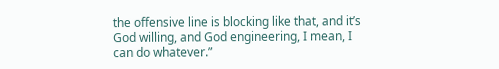the offensive line is blocking like that, and it’s God willing, and God engineering, I mean, I can do whatever.”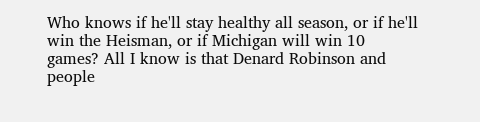Who knows if he'll stay healthy all season, or if he'll win the Heisman, or if Michigan will win 10 games? All I know is that Denard Robinson and people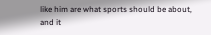like him are what sports should be about, and it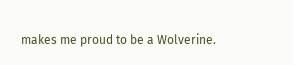makes me proud to be a Wolverine.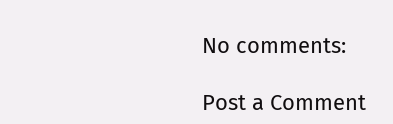No comments:

Post a Comment